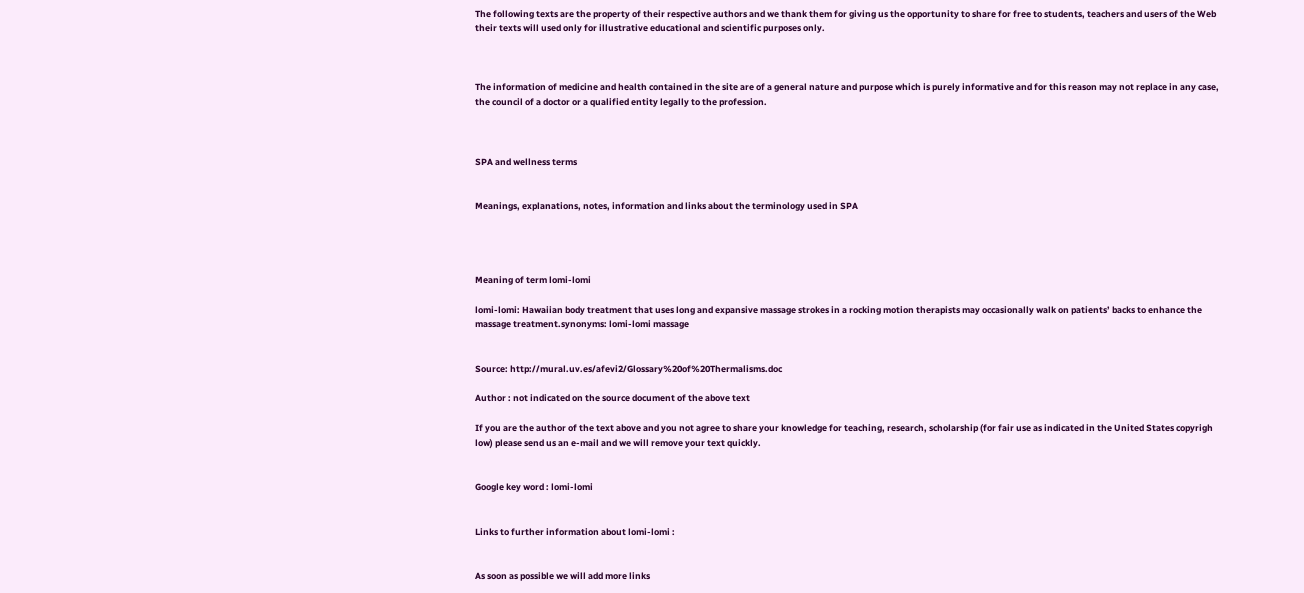The following texts are the property of their respective authors and we thank them for giving us the opportunity to share for free to students, teachers and users of the Web their texts will used only for illustrative educational and scientific purposes only.



The information of medicine and health contained in the site are of a general nature and purpose which is purely informative and for this reason may not replace in any case, the council of a doctor or a qualified entity legally to the profession.



SPA and wellness terms


Meanings, explanations, notes, information and links about the terminology used in SPA




Meaning of term lomi-lomi

lomi-lomi: Hawaiian body treatment that uses long and expansive massage strokes in a rocking motion therapists may occasionally walk on patients’ backs to enhance the massage treatment.synonyms: lomi-lomi massage


Source: http://mural.uv.es/afevi2/Glossary%20of%20Thermalisms.doc

Author : not indicated on the source document of the above text

If you are the author of the text above and you not agree to share your knowledge for teaching, research, scholarship (for fair use as indicated in the United States copyrigh low) please send us an e-mail and we will remove your text quickly.


Google key word : lomi-lomi


Links to further information about lomi-lomi :


As soon as possible we will add more links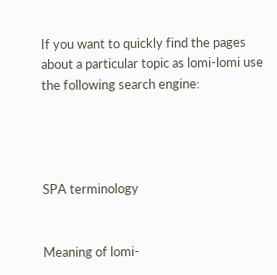If you want to quickly find the pages about a particular topic as lomi-lomi use the following search engine:




SPA terminology


Meaning of lomi-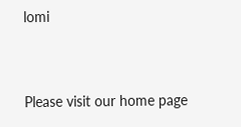lomi


Please visit our home page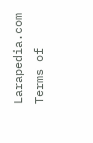Larapedia.com Terms of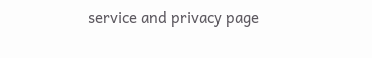service and privacy page